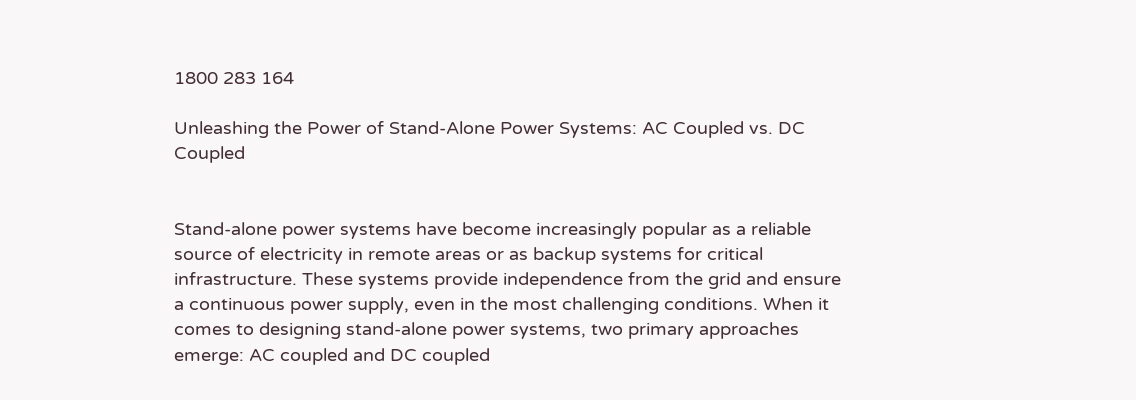1800 283 164

Unleashing the Power of Stand-Alone Power Systems: AC Coupled vs. DC Coupled


Stand-alone power systems have become increasingly popular as a reliable source of electricity in remote areas or as backup systems for critical infrastructure. These systems provide independence from the grid and ensure a continuous power supply, even in the most challenging conditions. When it comes to designing stand-alone power systems, two primary approaches emerge: AC coupled and DC coupled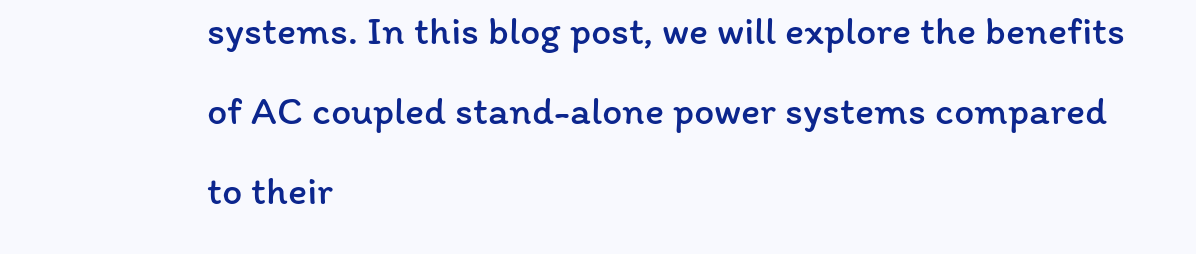systems. In this blog post, we will explore the benefits of AC coupled stand-alone power systems compared to their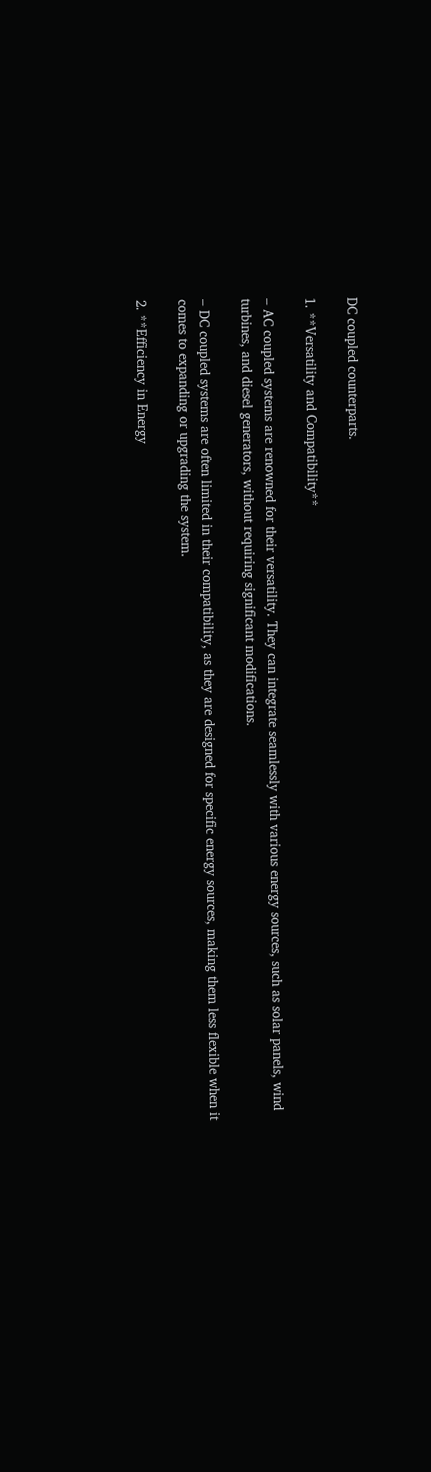DC coupled counterparts.

1. **Versatility and Compatibility**

– AC coupled systems are renowned for their versatility. They can integrate seamlessly with various energy sources, such as solar panels, wind turbines, and diesel generators, without requiring significant modifications.

– DC coupled systems are often limited in their compatibility, as they are designed for specific energy sources, making them less flexible when it comes to expanding or upgrading the system.

2. **Efficiency in Energy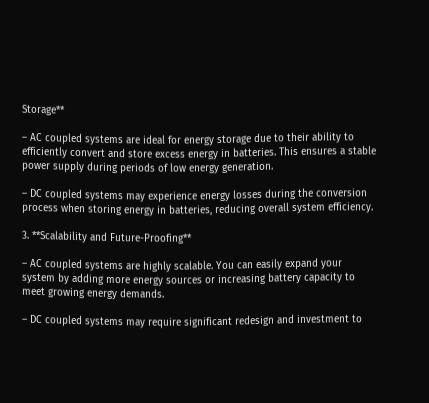Storage**

– AC coupled systems are ideal for energy storage due to their ability to efficiently convert and store excess energy in batteries. This ensures a stable power supply during periods of low energy generation.

– DC coupled systems may experience energy losses during the conversion process when storing energy in batteries, reducing overall system efficiency.

3. **Scalability and Future-Proofing**

– AC coupled systems are highly scalable. You can easily expand your system by adding more energy sources or increasing battery capacity to meet growing energy demands.

– DC coupled systems may require significant redesign and investment to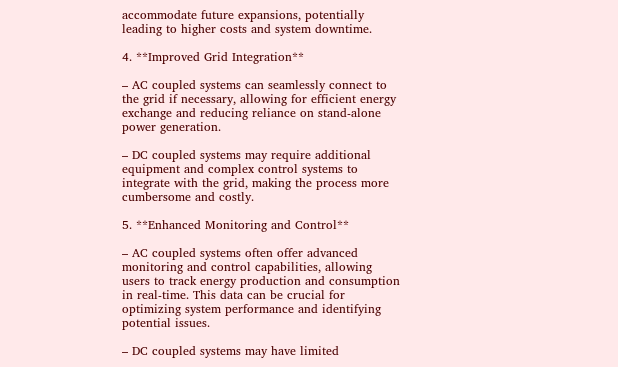accommodate future expansions, potentially leading to higher costs and system downtime.

4. **Improved Grid Integration**

– AC coupled systems can seamlessly connect to the grid if necessary, allowing for efficient energy exchange and reducing reliance on stand-alone power generation.

– DC coupled systems may require additional equipment and complex control systems to integrate with the grid, making the process more cumbersome and costly.

5. **Enhanced Monitoring and Control**

– AC coupled systems often offer advanced monitoring and control capabilities, allowing users to track energy production and consumption in real-time. This data can be crucial for optimizing system performance and identifying potential issues.

– DC coupled systems may have limited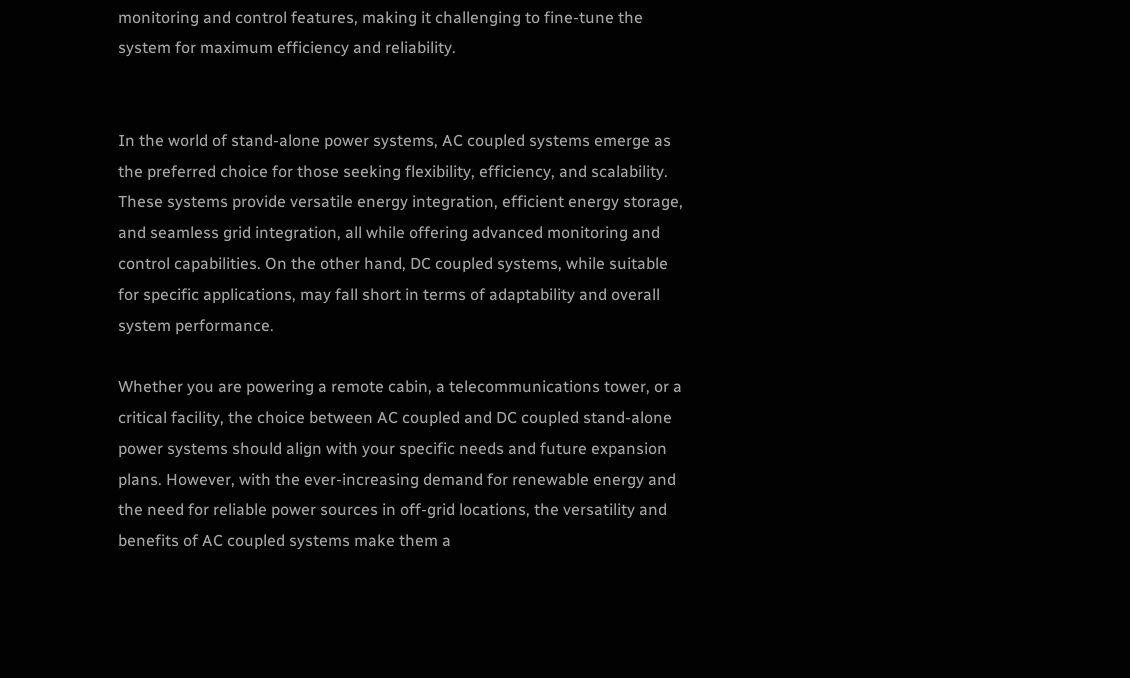monitoring and control features, making it challenging to fine-tune the system for maximum efficiency and reliability.


In the world of stand-alone power systems, AC coupled systems emerge as the preferred choice for those seeking flexibility, efficiency, and scalability. These systems provide versatile energy integration, efficient energy storage, and seamless grid integration, all while offering advanced monitoring and control capabilities. On the other hand, DC coupled systems, while suitable for specific applications, may fall short in terms of adaptability and overall system performance.

Whether you are powering a remote cabin, a telecommunications tower, or a critical facility, the choice between AC coupled and DC coupled stand-alone power systems should align with your specific needs and future expansion plans. However, with the ever-increasing demand for renewable energy and the need for reliable power sources in off-grid locations, the versatility and benefits of AC coupled systems make them a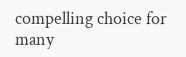compelling choice for many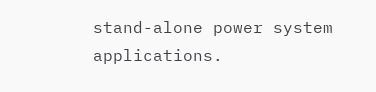stand-alone power system applications.